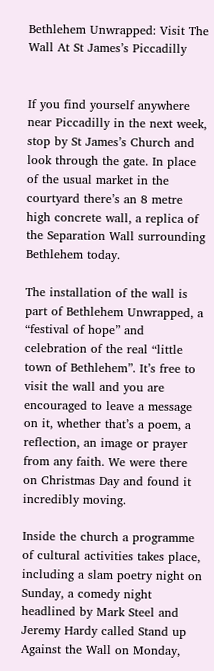Bethlehem Unwrapped: Visit The Wall At St James’s Piccadilly


If you find yourself anywhere near Piccadilly in the next week, stop by St James’s Church and look through the gate. In place of the usual market in the courtyard there’s an 8 metre high concrete wall, a replica of the Separation Wall surrounding Bethlehem today.

The installation of the wall is part of Bethlehem Unwrapped, a “festival of hope” and celebration of the real “little town of Bethlehem”. It’s free to visit the wall and you are encouraged to leave a message on it, whether that’s a poem, a reflection, an image or prayer from any faith. We were there on Christmas Day and found it incredibly moving.

Inside the church a programme of cultural activities takes place, including a slam poetry night on Sunday, a comedy night headlined by Mark Steel and Jeremy Hardy called Stand up Against the Wall on Monday,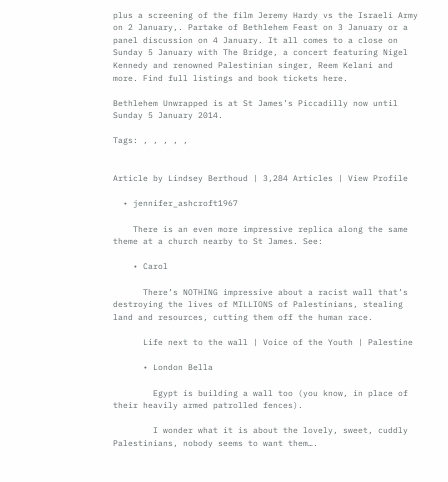plus a screening of the film Jeremy Hardy vs the Israeli Army on 2 January,. Partake of Bethlehem Feast on 3 January or a panel discussion on 4 January. It all comes to a close on Sunday 5 January with The Bridge, a concert featuring Nigel Kennedy and renowned Palestinian singer, Reem Kelani and more. Find full listings and book tickets here.

Bethlehem Unwrapped is at St James’s Piccadilly now until Sunday 5 January 2014.

Tags: , , , , ,


Article by Lindsey Berthoud | 3,284 Articles | View Profile

  • jennifer_ashcroft1967

    There is an even more impressive replica along the same theme at a church nearby to St James. See:

    • Carol

      There’s NOTHING impressive about a racist wall that’s destroying the lives of MILLIONS of Palestinians, stealing land and resources, cutting them off the human race.

      Life next to the wall | Voice of the Youth | Palestine

      • London Bella

        Egypt is building a wall too (you know, in place of their heavily armed patrolled fences).

        I wonder what it is about the lovely, sweet, cuddly Palestinians, nobody seems to want them….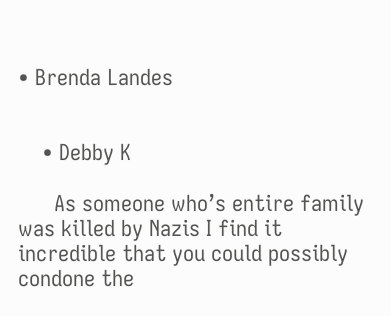• Brenda Landes


    • Debby K

      As someone who’s entire family was killed by Nazis I find it incredible that you could possibly condone the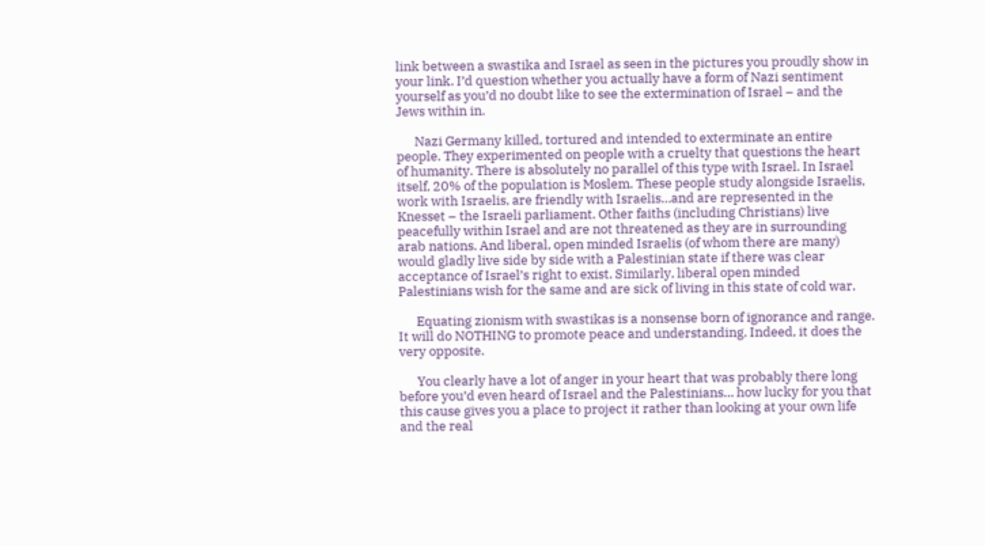link between a swastika and Israel as seen in the pictures you proudly show in your link. I’d question whether you actually have a form of Nazi sentiment yourself as you’d no doubt like to see the extermination of Israel – and the Jews within in.

      Nazi Germany killed, tortured and intended to exterminate an entire people. They experimented on people with a cruelty that questions the heart of humanity. There is absolutely no parallel of this type with Israel. In Israel itself, 20% of the population is Moslem. These people study alongside Israelis, work with Israelis, are friendly with Israelis…and are represented in the Knesset – the Israeli parliament. Other faiths (including Christians) live peacefully within Israel and are not threatened as they are in surrounding arab nations. And liberal, open minded Israelis (of whom there are many) would gladly live side by side with a Palestinian state if there was clear acceptance of Israel’s right to exist. Similarly, liberal open minded Palestinians wish for the same and are sick of living in this state of cold war.

      Equating zionism with swastikas is a nonsense born of ignorance and range. It will do NOTHING to promote peace and understanding. Indeed, it does the very opposite.

      You clearly have a lot of anger in your heart that was probably there long before you’d even heard of Israel and the Palestinians… how lucky for you that this cause gives you a place to project it rather than looking at your own life and the real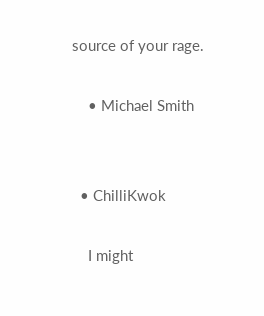source of your rage.

    • Michael Smith


  • ChilliKwok

    I might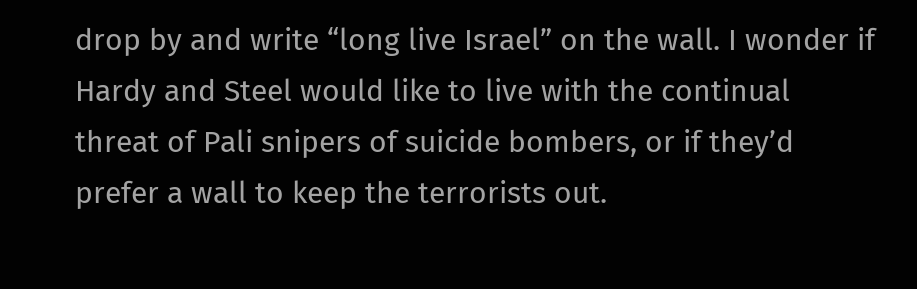drop by and write “long live Israel” on the wall. I wonder if Hardy and Steel would like to live with the continual threat of Pali snipers of suicide bombers, or if they’d prefer a wall to keep the terrorists out.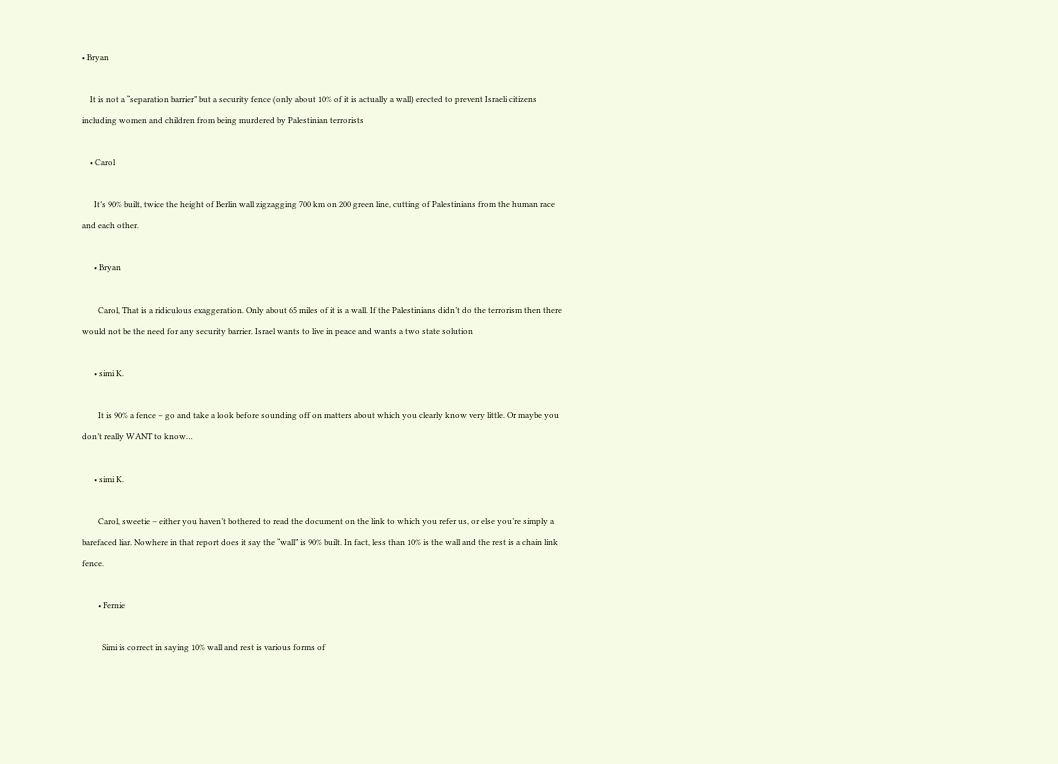• Bryan

    It is not a “separation barrier” but a security fence (only about 10% of it is actually a wall) erected to prevent Israeli citizens including women and children from being murdered by Palestinian terrorists

    • Carol

      It’s 90% built, twice the height of Berlin wall zigzagging 700 km on 200 green line, cutting of Palestinians from the human race and each other.

      • Bryan

        Carol, That is a ridiculous exaggeration. Only about 65 miles of it is a wall. If the Palestinians didn’t do the terrorism then there would not be the need for any security barrier. Israel wants to live in peace and wants a two state solution

      • simi K.

        It is 90% a fence – go and take a look before sounding off on matters about which you clearly know very little. Or maybe you don’t really WANT to know…

      • simi K.

        Carol, sweetie – either you haven’t bothered to read the document on the link to which you refer us, or else you’re simply a barefaced liar. Nowhere in that report does it say the “wall” is 90% built. In fact, less than 10% is the wall and the rest is a chain link fence.

        • Fernie

          Simi is correct in saying 10% wall and rest is various forms of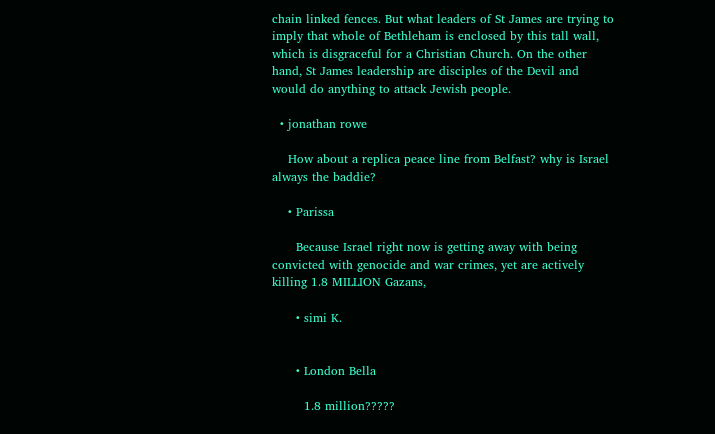chain linked fences. But what leaders of St James are trying to imply that whole of Bethleham is enclosed by this tall wall, which is disgraceful for a Christian Church. On the other hand, St James leadership are disciples of the Devil and would do anything to attack Jewish people.

  • jonathan rowe

    How about a replica peace line from Belfast? why is Israel always the baddie?

    • Parissa

      Because Israel right now is getting away with being convicted with genocide and war crimes, yet are actively killing 1.8 MILLION Gazans,

      • simi K.


      • London Bella

        1.8 million?????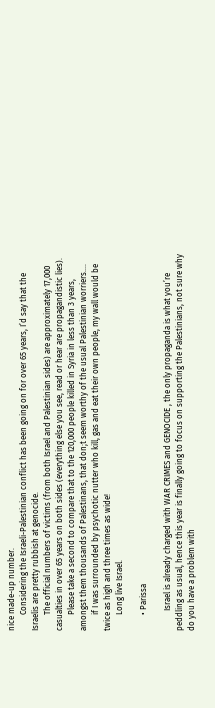nice made-up number.
        Considering the Israeli-Palestinian conflict has been going on for over 65 years, I’d say that the Israelis are pretty rubbish at genocide.
        The official numbers of victims (from both Israel and Palestinian sides) are approximately 17,000 casualties in over 65 years on both sides (everything else you see, read or hear are propagandistic lies).
        Please take a second to compare that to the 120,000 people killed in Syria in less than 3 years, amongst them thousands of Palestinans, that don;t seem worthy of the usual Palestinian worriers….
        if I was surrounded by psychotic nutter who kill, gas and eat their own people, my wall would be twice as high and three times as wide!
        Long live Israel.

        • Parissa

          Israel is already charged with WAR CRIMES and GENOCIDE , the only propaganda is what you’re peddling as usual, hence this year is finally going to focus on supporting the Palestinians, not sure why do you have a problem with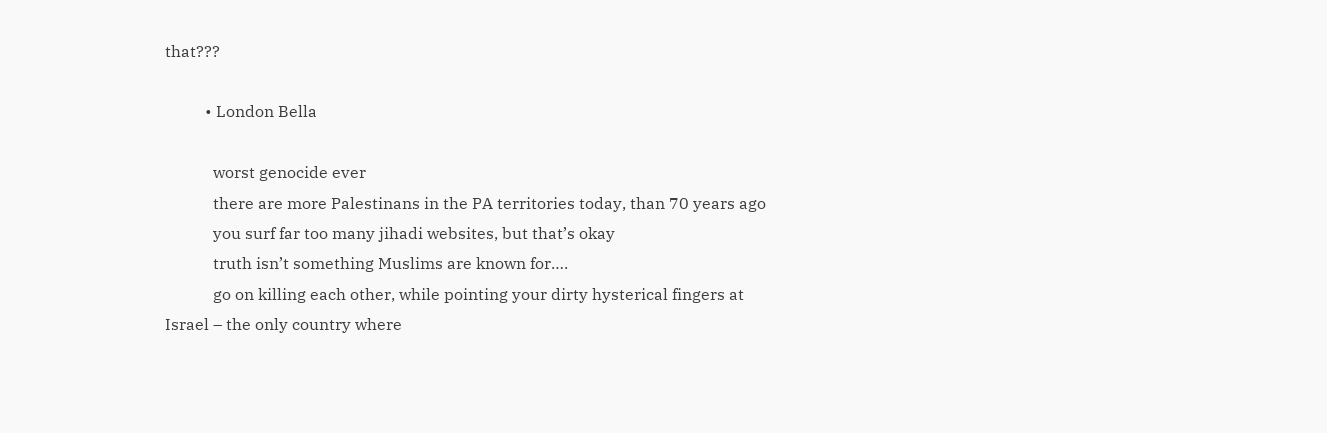that???

          • London Bella

            worst genocide ever
            there are more Palestinans in the PA territories today, than 70 years ago
            you surf far too many jihadi websites, but that’s okay
            truth isn’t something Muslims are known for….
            go on killing each other, while pointing your dirty hysterical fingers at Israel – the only country where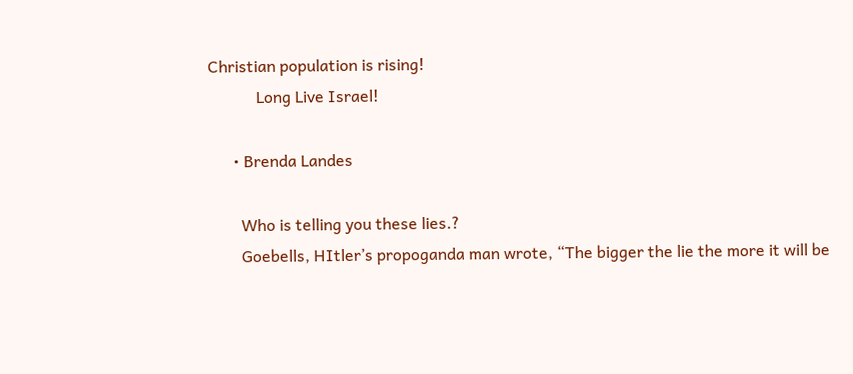Christian population is rising!
            Long Live Israel!

      • Brenda Landes

        Who is telling you these lies.?
        Goebells, HItler’s propoganda man wrote, “The bigger the lie the more it will be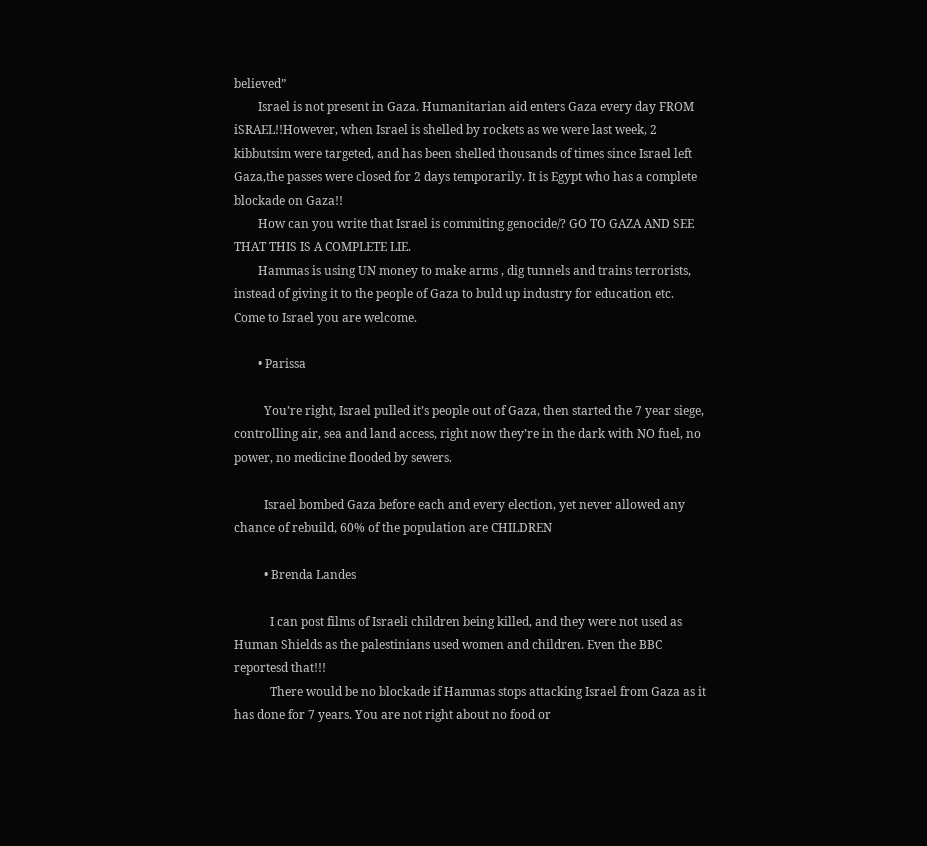believed”
        Israel is not present in Gaza. Humanitarian aid enters Gaza every day FROM iSRAEL!!However, when Israel is shelled by rockets as we were last week, 2 kibbutsim were targeted, and has been shelled thousands of times since Israel left Gaza,the passes were closed for 2 days temporarily. It is Egypt who has a complete blockade on Gaza!!
        How can you write that Israel is commiting genocide/? GO TO GAZA AND SEE THAT THIS IS A COMPLETE LIE.
        Hammas is using UN money to make arms , dig tunnels and trains terrorists, instead of giving it to the people of Gaza to buld up industry for education etc. Come to Israel you are welcome.

        • Parissa

          You’re right, Israel pulled it’s people out of Gaza, then started the 7 year siege, controlling air, sea and land access, right now they’re in the dark with NO fuel, no power, no medicine flooded by sewers.

          Israel bombed Gaza before each and every election, yet never allowed any chance of rebuild, 60% of the population are CHILDREN

          • Brenda Landes

            I can post films of Israeli children being killed, and they were not used as Human Shields as the palestinians used women and children. Even the BBC reportesd that!!!
            There would be no blockade if Hammas stops attacking Israel from Gaza as it has done for 7 years. You are not right about no food or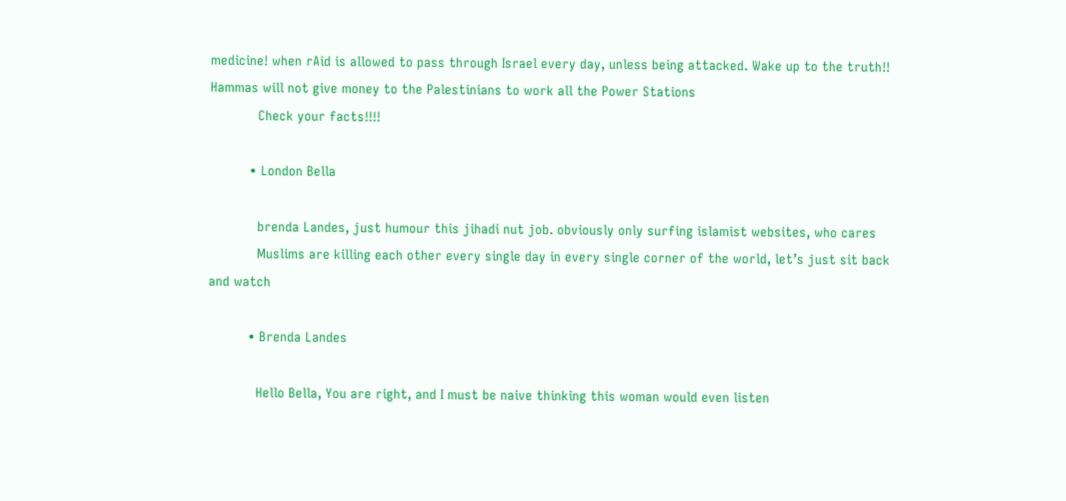medicine! when rAid is allowed to pass through Israel every day, unless being attacked. Wake up to the truth!! Hammas will not give money to the Palestinians to work all the Power Stations
            Check your facts!!!!

          • London Bella

            brenda Landes, just humour this jihadi nut job. obviously only surfing islamist websites, who cares
            Muslims are killing each other every single day in every single corner of the world, let’s just sit back and watch

          • Brenda Landes

            Hello Bella, You are right, and I must be naive thinking this woman would even listen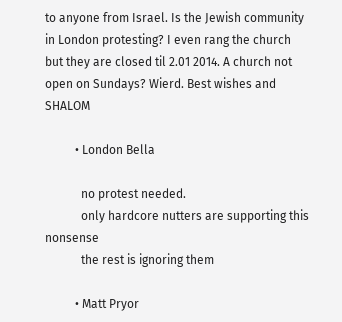to anyone from Israel. Is the Jewish community in London protesting? I even rang the church but they are closed til 2.01 2014. A church not open on Sundays? Wierd. Best wishes and SHALOM

          • London Bella

            no protest needed.
            only hardcore nutters are supporting this nonsense
            the rest is ignoring them

          • Matt Pryor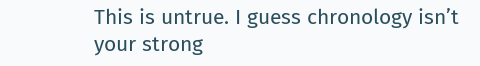This is untrue. I guess chronology isn’t your strong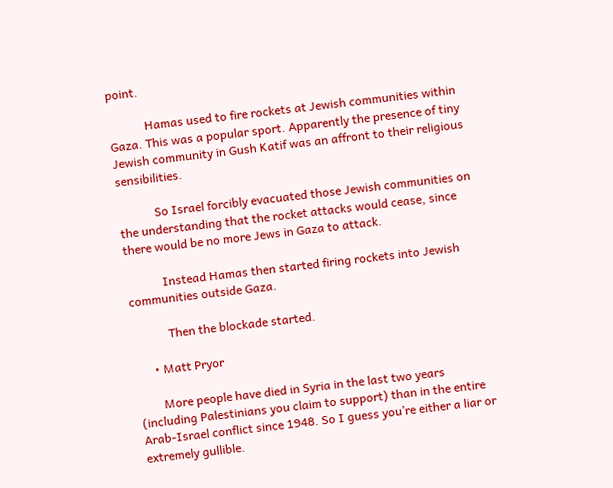point.

            Hamas used to fire rockets at Jewish communities within Gaza. This was a popular sport. Apparently the presence of tiny Jewish community in Gush Katif was an affront to their religious sensibilities.

            So Israel forcibly evacuated those Jewish communities on the understanding that the rocket attacks would cease, since there would be no more Jews in Gaza to attack.

            Instead Hamas then started firing rockets into Jewish communities outside Gaza.

            Then the blockade started.

      • Matt Pryor

        More people have died in Syria in the last two years (including Palestinians you claim to support) than in the entire Arab-Israel conflict since 1948. So I guess you’re either a liar or extremely gullible.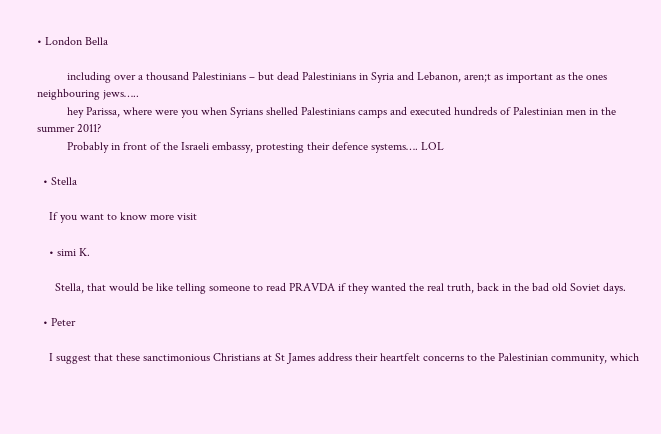• London Bella

          including over a thousand Palestinians – but dead Palestinians in Syria and Lebanon, aren;t as important as the ones neighbouring jews…..
          hey Parissa, where were you when Syrians shelled Palestinians camps and executed hundreds of Palestinian men in the summer 2011?
          Probably in front of the Israeli embassy, protesting their defence systems…. LOL

  • Stella

    If you want to know more visit

    • simi K.

      Stella, that would be like telling someone to read PRAVDA if they wanted the real truth, back in the bad old Soviet days.

  • Peter

    I suggest that these sanctimonious Christians at St James address their heartfelt concerns to the Palestinian community, which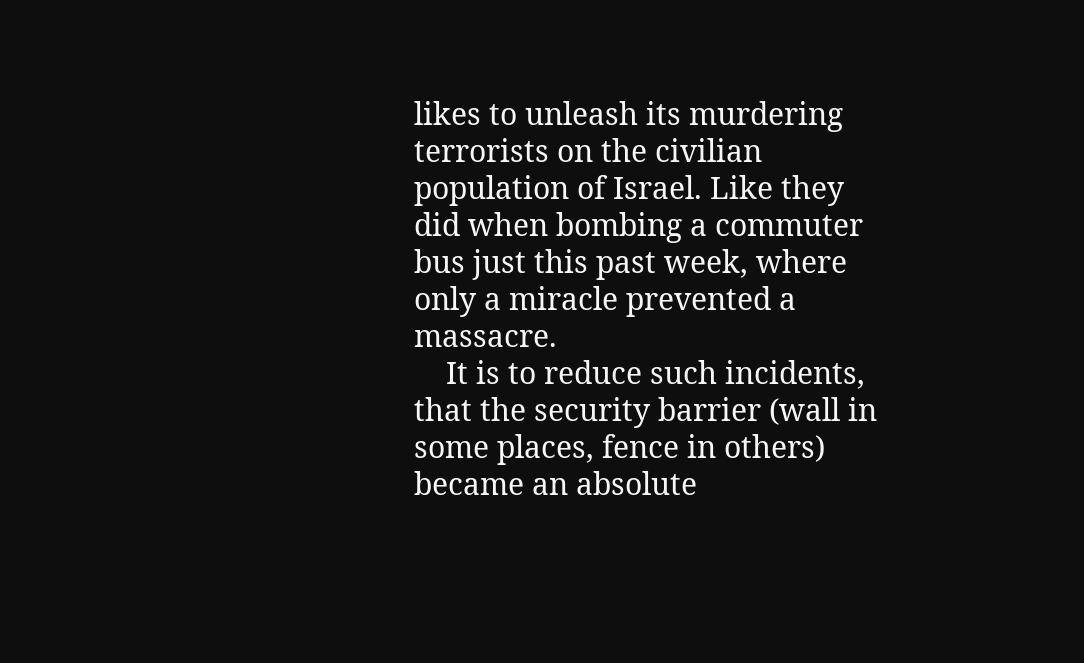likes to unleash its murdering terrorists on the civilian population of Israel. Like they did when bombing a commuter bus just this past week, where only a miracle prevented a massacre.
    It is to reduce such incidents, that the security barrier (wall in some places, fence in others) became an absolute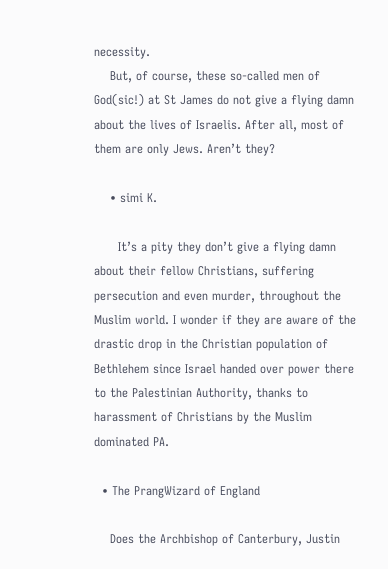necessity.
    But, of course, these so-called men of God(sic!) at St James do not give a flying damn about the lives of Israelis. After all, most of them are only Jews. Aren’t they?

    • simi K.

      It’s a pity they don’t give a flying damn about their fellow Christians, suffering persecution and even murder, throughout the Muslim world. I wonder if they are aware of the drastic drop in the Christian population of Bethlehem since Israel handed over power there to the Palestinian Authority, thanks to harassment of Christians by the Muslim dominated PA.

  • The PrangWizard of England

    Does the Archbishop of Canterbury, Justin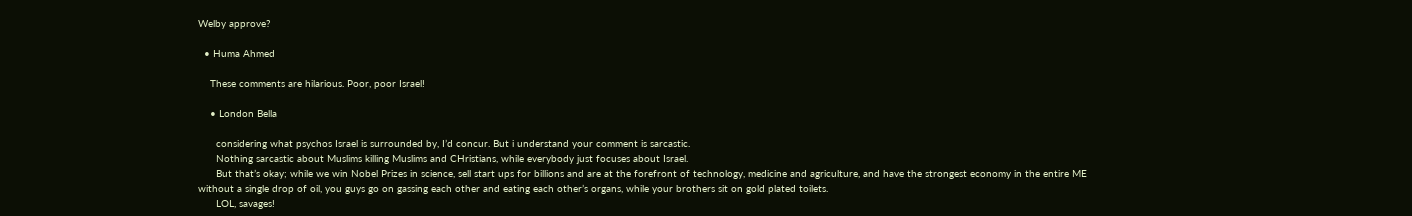Welby approve?

  • Huma Ahmed

    These comments are hilarious. Poor, poor Israel!

    • London Bella

      considering what psychos Israel is surrounded by, I’d concur. But i understand your comment is sarcastic.
      Nothing sarcastic about Muslims killing Muslims and CHristians, while everybody just focuses about Israel.
      But that’s okay; while we win Nobel Prizes in science, sell start ups for billions and are at the forefront of technology, medicine and agriculture, and have the strongest economy in the entire ME without a single drop of oil, you guys go on gassing each other and eating each other’s organs, while your brothers sit on gold plated toilets.
      LOL, savages!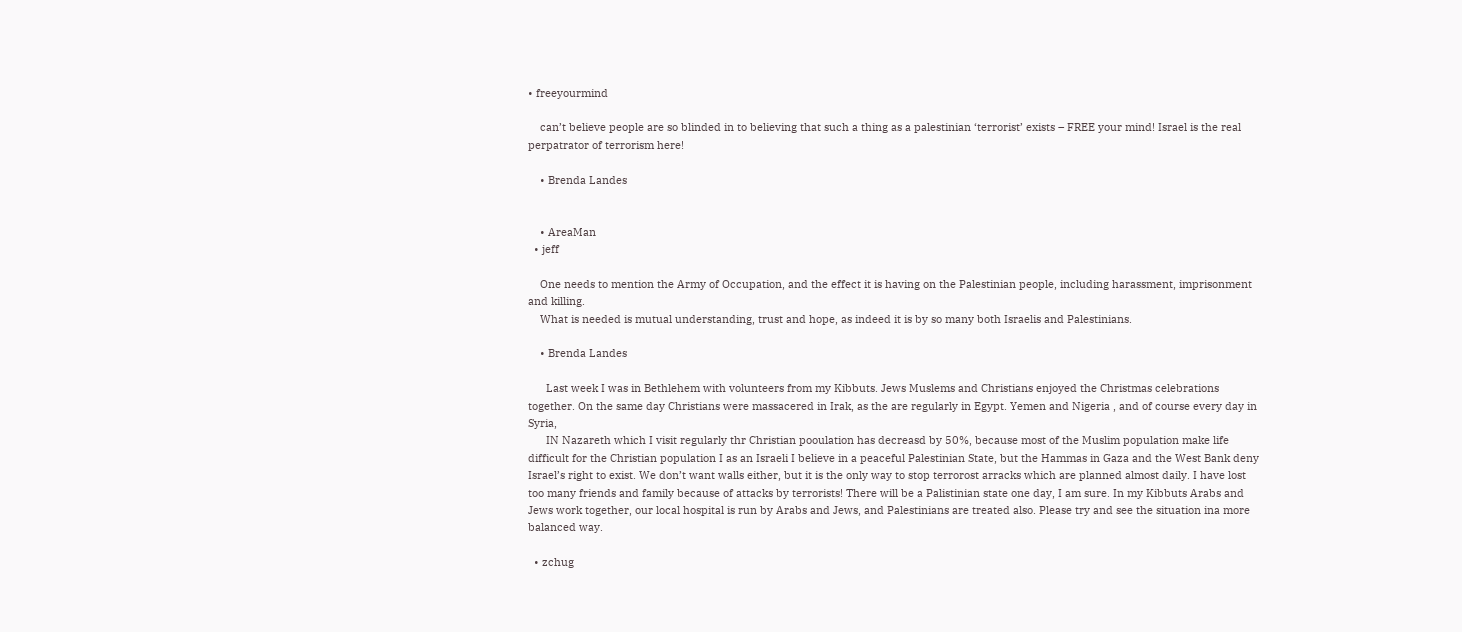• freeyourmind

    can’t believe people are so blinded in to believing that such a thing as a palestinian ‘terrorist’ exists – FREE your mind! Israel is the real perpatrator of terrorism here!

    • Brenda Landes


    • AreaMan
  • jeff

    One needs to mention the Army of Occupation, and the effect it is having on the Palestinian people, including harassment, imprisonment and killing.
    What is needed is mutual understanding, trust and hope, as indeed it is by so many both Israelis and Palestinians.

    • Brenda Landes

      Last week I was in Bethlehem with volunteers from my Kibbuts. Jews Muslems and Christians enjoyed the Christmas celebrations together. On the same day Christians were massacered in Irak, as the are regularly in Egypt. Yemen and Nigeria , and of course every day in Syria,
      IN Nazareth which I visit regularly thr Christian pooulation has decreasd by 50%, because most of the Muslim population make life difficult for the Christian population I as an Israeli I believe in a peaceful Palestinian State, but the Hammas in Gaza and the West Bank deny Israel’s right to exist. We don’t want walls either, but it is the only way to stop terrorost arracks which are planned almost daily. I have lost too many friends and family because of attacks by terrorists! There will be a Palistinian state one day, I am sure. In my Kibbuts Arabs and Jews work together, our local hospital is run by Arabs and Jews, and Palestinians are treated also. Please try and see the situation ina more balanced way.

  • zchug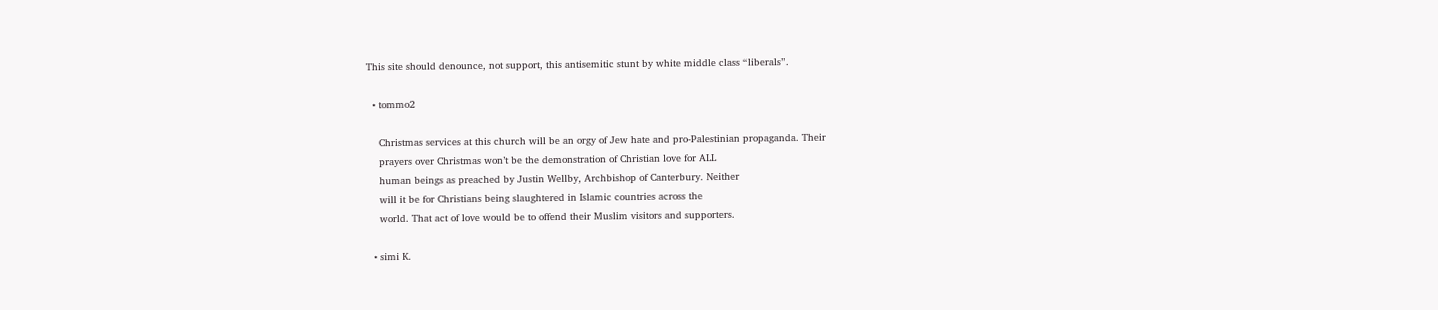This site should denounce, not support, this antisemitic stunt by white middle class “liberals”.

  • tommo2

    Christmas services at this church will be an orgy of Jew hate and pro-Palestinian propaganda. Their
    prayers over Christmas won’t be the demonstration of Christian love for ALL
    human beings as preached by Justin Wellby, Archbishop of Canterbury. Neither
    will it be for Christians being slaughtered in Islamic countries across the
    world. That act of love would be to offend their Muslim visitors and supporters.

  • simi K.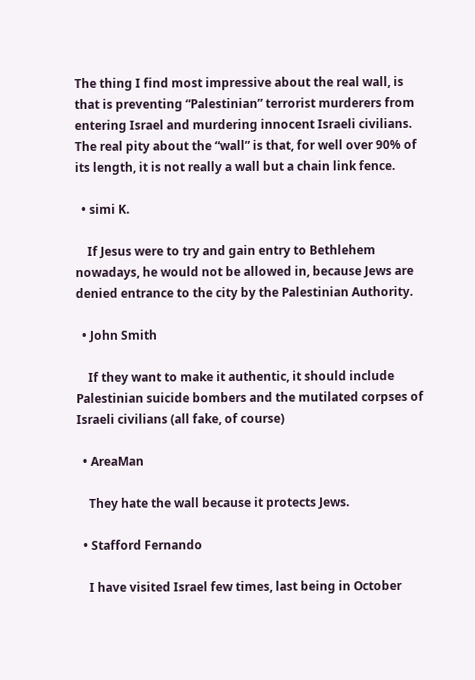The thing I find most impressive about the real wall, is that is preventing “Palestinian” terrorist murderers from entering Israel and murdering innocent Israeli civilians. The real pity about the “wall” is that, for well over 90% of its length, it is not really a wall but a chain link fence.

  • simi K.

    If Jesus were to try and gain entry to Bethlehem nowadays, he would not be allowed in, because Jews are denied entrance to the city by the Palestinian Authority.

  • John Smith

    If they want to make it authentic, it should include Palestinian suicide bombers and the mutilated corpses of Israeli civilians (all fake, of course)

  • AreaMan

    They hate the wall because it protects Jews.

  • Stafford Fernando

    I have visited Israel few times, last being in October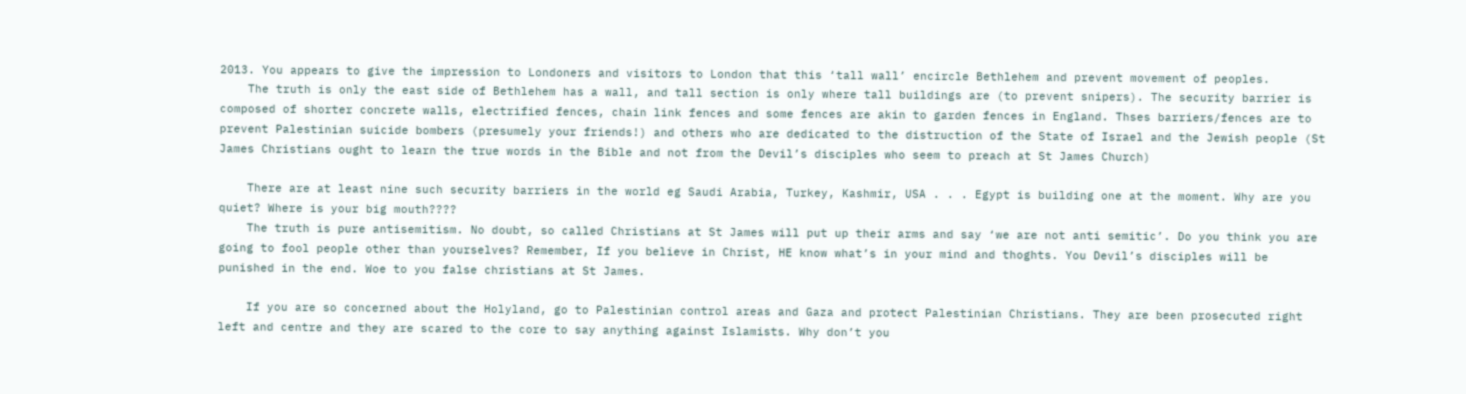2013. You appears to give the impression to Londoners and visitors to London that this ‘tall wall’ encircle Bethlehem and prevent movement of peoples.
    The truth is only the east side of Bethlehem has a wall, and tall section is only where tall buildings are (to prevent snipers). The security barrier is composed of shorter concrete walls, electrified fences, chain link fences and some fences are akin to garden fences in England. Thses barriers/fences are to prevent Palestinian suicide bombers (presumely your friends!) and others who are dedicated to the distruction of the State of Israel and the Jewish people (St James Christians ought to learn the true words in the Bible and not from the Devil’s disciples who seem to preach at St James Church)

    There are at least nine such security barriers in the world eg Saudi Arabia, Turkey, Kashmir, USA . . . Egypt is building one at the moment. Why are you quiet? Where is your big mouth????
    The truth is pure antisemitism. No doubt, so called Christians at St James will put up their arms and say ‘we are not anti semitic’. Do you think you are going to fool people other than yourselves? Remember, If you believe in Christ, HE know what’s in your mind and thoghts. You Devil’s disciples will be punished in the end. Woe to you false christians at St James.

    If you are so concerned about the Holyland, go to Palestinian control areas and Gaza and protect Palestinian Christians. They are been prosecuted right left and centre and they are scared to the core to say anything against Islamists. Why don’t you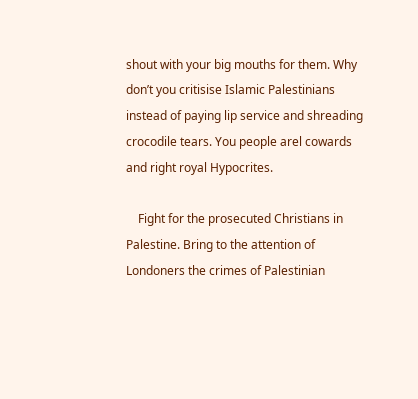shout with your big mouths for them. Why don’t you critisise Islamic Palestinians instead of paying lip service and shreading crocodile tears. You people arel cowards and right royal Hypocrites.

    Fight for the prosecuted Christians in Palestine. Bring to the attention of Londoners the crimes of Palestinian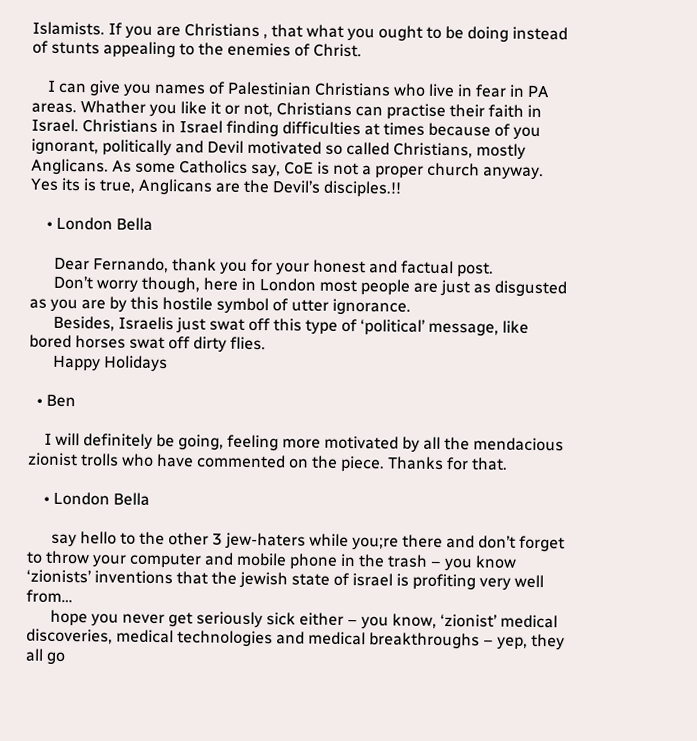Islamists. If you are Christians , that what you ought to be doing instead of stunts appealing to the enemies of Christ.

    I can give you names of Palestinian Christians who live in fear in PA areas. Whather you like it or not, Christians can practise their faith in Israel. Christians in Israel finding difficulties at times because of you ignorant, politically and Devil motivated so called Christians, mostly Anglicans. As some Catholics say, CoE is not a proper church anyway. Yes its is true, Anglicans are the Devil’s disciples.!!

    • London Bella

      Dear Fernando, thank you for your honest and factual post.
      Don’t worry though, here in London most people are just as disgusted as you are by this hostile symbol of utter ignorance.
      Besides, Israelis just swat off this type of ‘political’ message, like bored horses swat off dirty flies.
      Happy Holidays

  • Ben

    I will definitely be going, feeling more motivated by all the mendacious zionist trolls who have commented on the piece. Thanks for that.

    • London Bella

      say hello to the other 3 jew-haters while you;re there and don’t forget to throw your computer and mobile phone in the trash – you know ‘zionists’ inventions that the jewish state of israel is profiting very well from…
      hope you never get seriously sick either – you know, ‘zionist’ medical discoveries, medical technologies and medical breakthroughs – yep, they all go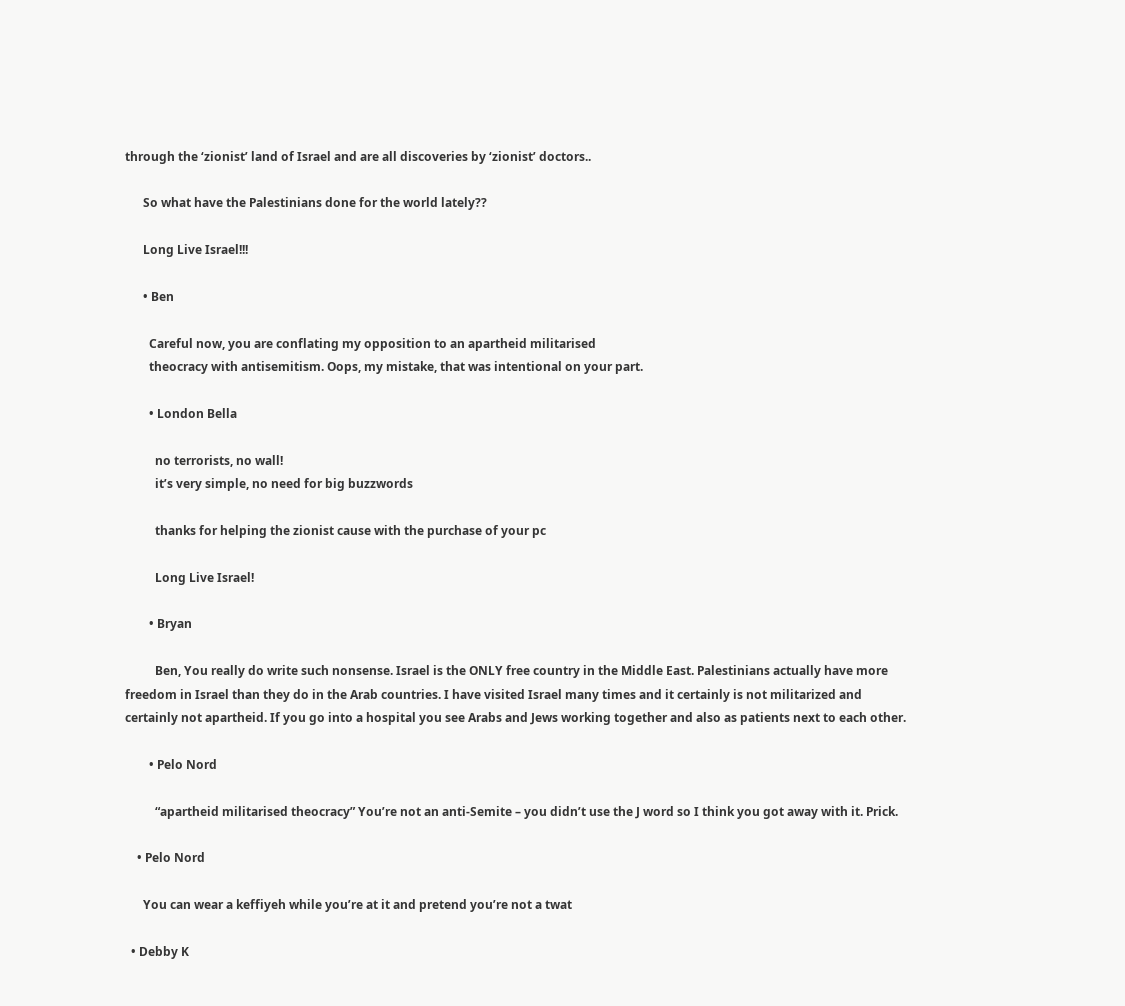through the ‘zionist’ land of Israel and are all discoveries by ‘zionist’ doctors..

      So what have the Palestinians done for the world lately??

      Long Live Israel!!!

      • Ben

        Careful now, you are conflating my opposition to an apartheid militarised
        theocracy with antisemitism. Oops, my mistake, that was intentional on your part.

        • London Bella

          no terrorists, no wall!
          it’s very simple, no need for big buzzwords

          thanks for helping the zionist cause with the purchase of your pc

          Long Live Israel!

        • Bryan

          Ben, You really do write such nonsense. Israel is the ONLY free country in the Middle East. Palestinians actually have more freedom in Israel than they do in the Arab countries. I have visited Israel many times and it certainly is not militarized and certainly not apartheid. If you go into a hospital you see Arabs and Jews working together and also as patients next to each other.

        • Pelo Nord

          “apartheid militarised theocracy” You’re not an anti-Semite – you didn’t use the J word so I think you got away with it. Prick.

    • Pelo Nord

      You can wear a keffiyeh while you’re at it and pretend you’re not a twat

  • Debby K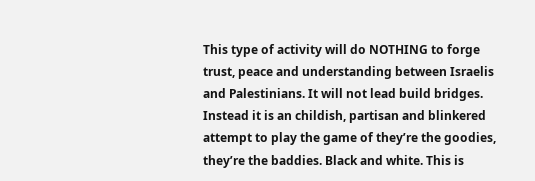This type of activity will do NOTHING to forge trust, peace and understanding between Israelis and Palestinians. It will not lead build bridges. Instead it is an childish, partisan and blinkered attempt to play the game of they’re the goodies, they’re the baddies. Black and white. This is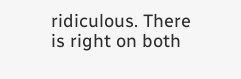ridiculous. There is right on both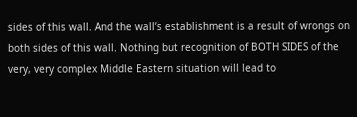sides of this wall. And the wall’s establishment is a result of wrongs on both sides of this wall. Nothing but recognition of BOTH SIDES of the very, very complex Middle Eastern situation will lead to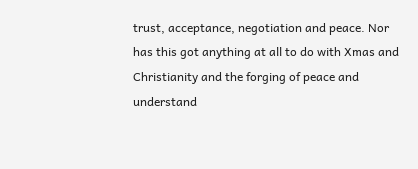trust, acceptance, negotiation and peace. Nor has this got anything at all to do with Xmas and Christianity and the forging of peace and understand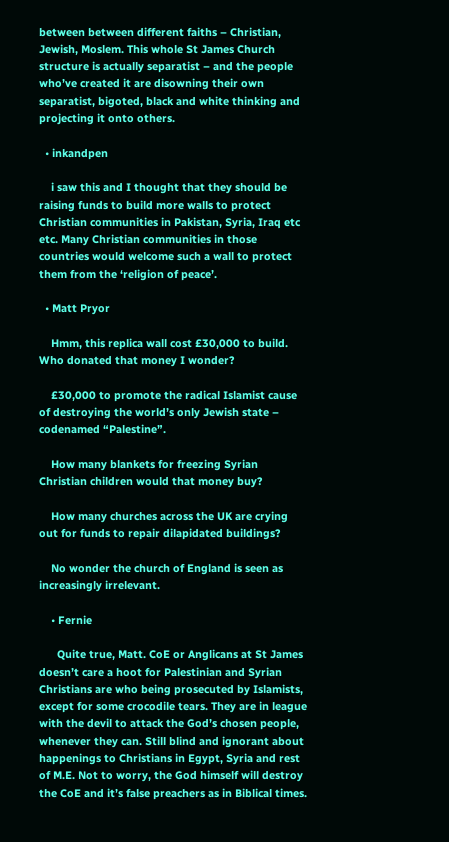between between different faiths – Christian, Jewish, Moslem. This whole St James Church structure is actually separatist – and the people who’ve created it are disowning their own separatist, bigoted, black and white thinking and projecting it onto others.

  • inkandpen

    i saw this and I thought that they should be raising funds to build more walls to protect Christian communities in Pakistan, Syria, Iraq etc etc. Many Christian communities in those countries would welcome such a wall to protect them from the ‘religion of peace’.

  • Matt Pryor

    Hmm, this replica wall cost £30,000 to build. Who donated that money I wonder?

    £30,000 to promote the radical Islamist cause of destroying the world’s only Jewish state – codenamed “Palestine”.

    How many blankets for freezing Syrian Christian children would that money buy?

    How many churches across the UK are crying out for funds to repair dilapidated buildings?

    No wonder the church of England is seen as increasingly irrelevant.

    • Fernie

      Quite true, Matt. CoE or Anglicans at St James doesn’t care a hoot for Palestinian and Syrian Christians are who being prosecuted by Islamists, except for some crocodile tears. They are in league with the devil to attack the God’s chosen people, whenever they can. Still blind and ignorant about happenings to Christians in Egypt, Syria and rest of M.E. Not to worry, the God himself will destroy the CoE and it’s false preachers as in Biblical times.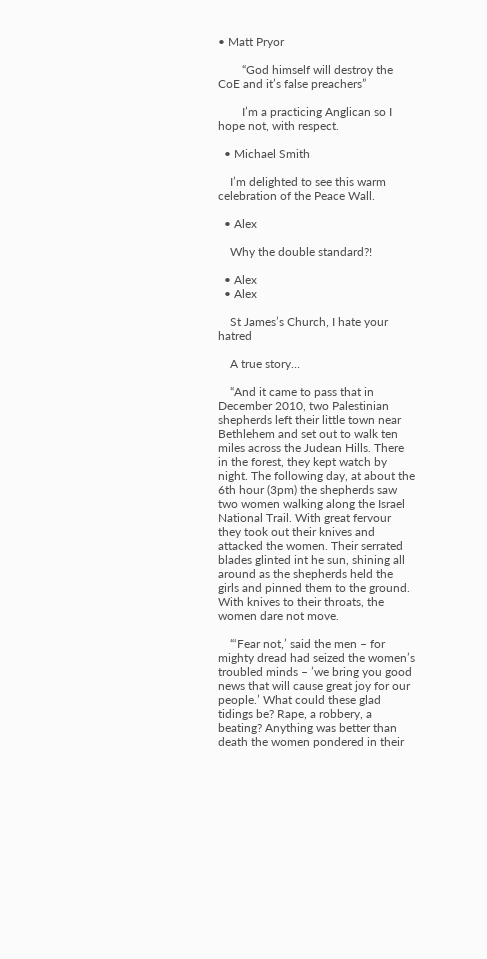• Matt Pryor

        “God himself will destroy the CoE and it’s false preachers”

        I’m a practicing Anglican so I hope not, with respect.

  • Michael Smith

    I’m delighted to see this warm celebration of the Peace Wall.

  • Alex

    Why the double standard?!

  • Alex
  • Alex

    St James’s Church, I hate your hatred

    A true story…

    “And it came to pass that in December 2010, two Palestinian shepherds left their little town near Bethlehem and set out to walk ten miles across the Judean Hills. There in the forest, they kept watch by night. The following day, at about the 6th hour (3pm) the shepherds saw two women walking along the Israel National Trail. With great fervour they took out their knives and attacked the women. Their serrated blades glinted int he sun, shining all around as the shepherds held the girls and pinned them to the ground. With knives to their throats, the women dare not move.

    “‘Fear not,’ said the men – for mighty dread had seized the women’s troubled minds – ’we bring you good news that will cause great joy for our people.’ What could these glad tidings be? Rape, a robbery, a beating? Anything was better than death the women pondered in their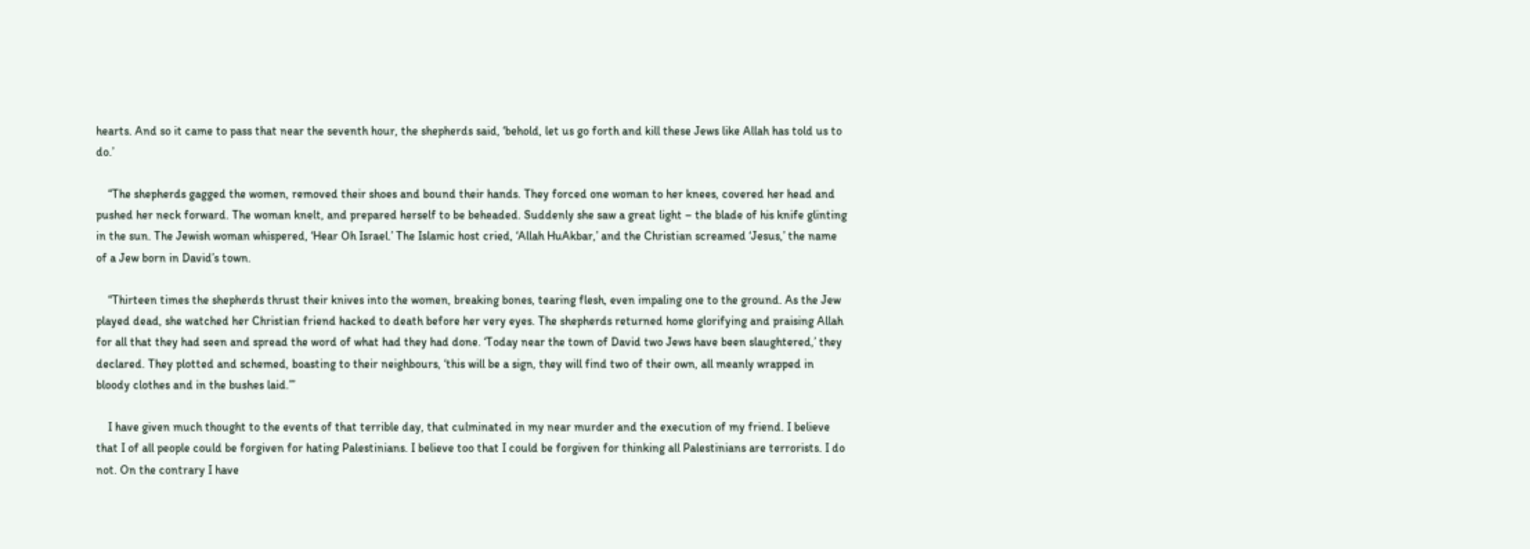hearts. And so it came to pass that near the seventh hour, the shepherds said, ‘behold, let us go forth and kill these Jews like Allah has told us to do.’

    “The shepherds gagged the women, removed their shoes and bound their hands. They forced one woman to her knees, covered her head and pushed her neck forward. The woman knelt, and prepared herself to be beheaded. Suddenly she saw a great light – the blade of his knife glinting in the sun. The Jewish woman whispered, ‘Hear Oh Israel.’ The Islamic host cried, ‘Allah HuAkbar,’ and the Christian screamed ‘Jesus,’ the name of a Jew born in David’s town.

    “Thirteen times the shepherds thrust their knives into the women, breaking bones, tearing flesh, even impaling one to the ground. As the Jew played dead, she watched her Christian friend hacked to death before her very eyes. The shepherds returned home glorifying and praising Allah for all that they had seen and spread the word of what had they had done. ‘Today near the town of David two Jews have been slaughtered,’ they declared. They plotted and schemed, boasting to their neighbours, ‘this will be a sign, they will find two of their own, all meanly wrapped in bloody clothes and in the bushes laid.’”

    I have given much thought to the events of that terrible day, that culminated in my near murder and the execution of my friend. I believe that I of all people could be forgiven for hating Palestinians. I believe too that I could be forgiven for thinking all Palestinians are terrorists. I do not. On the contrary I have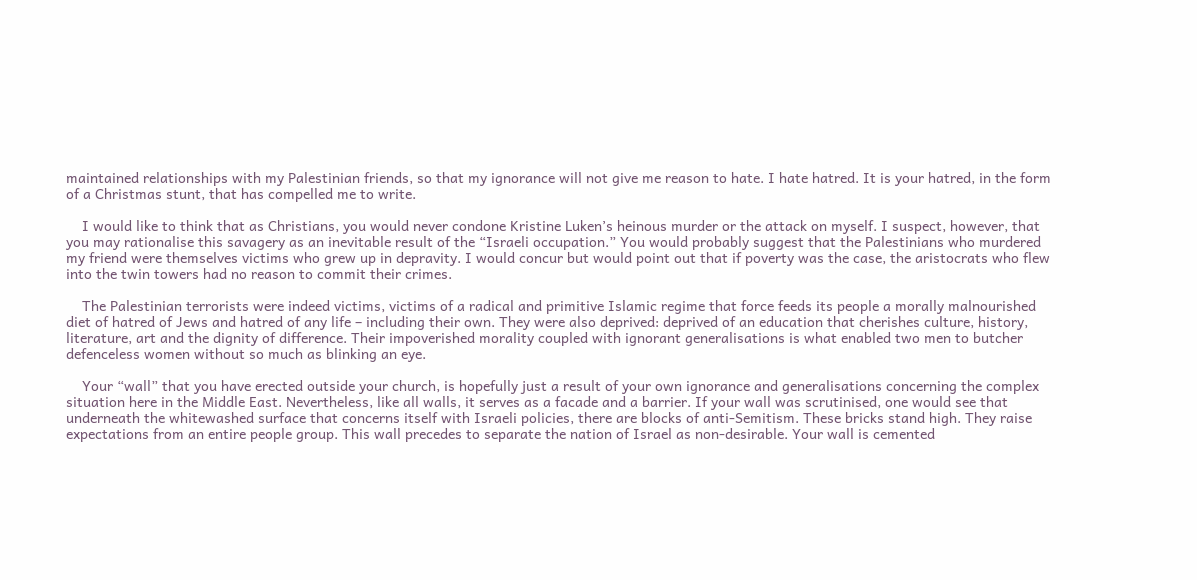maintained relationships with my Palestinian friends, so that my ignorance will not give me reason to hate. I hate hatred. It is your hatred, in the form of a Christmas stunt, that has compelled me to write.

    I would like to think that as Christians, you would never condone Kristine Luken’s heinous murder or the attack on myself. I suspect, however, that you may rationalise this savagery as an inevitable result of the “Israeli occupation.” You would probably suggest that the Palestinians who murdered my friend were themselves victims who grew up in depravity. I would concur but would point out that if poverty was the case, the aristocrats who flew into the twin towers had no reason to commit their crimes.

    The Palestinian terrorists were indeed victims, victims of a radical and primitive Islamic regime that force feeds its people a morally malnourished diet of hatred of Jews and hatred of any life – including their own. They were also deprived: deprived of an education that cherishes culture, history, literature, art and the dignity of difference. Their impoverished morality coupled with ignorant generalisations is what enabled two men to butcher defenceless women without so much as blinking an eye.

    Your “wall” that you have erected outside your church, is hopefully just a result of your own ignorance and generalisations concerning the complex situation here in the Middle East. Nevertheless, like all walls, it serves as a facade and a barrier. If your wall was scrutinised, one would see that underneath the whitewashed surface that concerns itself with Israeli policies, there are blocks of anti-Semitism. These bricks stand high. They raise expectations from an entire people group. This wall precedes to separate the nation of Israel as non-desirable. Your wall is cemented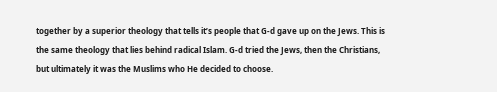together by a superior theology that tells it’s people that G-d gave up on the Jews. This is the same theology that lies behind radical Islam. G-d tried the Jews, then the Christians, but ultimately it was the Muslims who He decided to choose.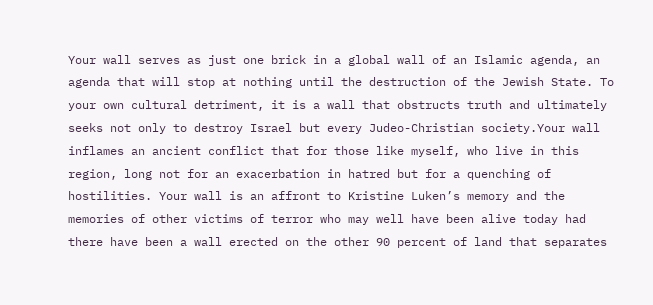Your wall serves as just one brick in a global wall of an Islamic agenda, an agenda that will stop at nothing until the destruction of the Jewish State. To your own cultural detriment, it is a wall that obstructs truth and ultimately seeks not only to destroy Israel but every Judeo-Christian society.Your wall inflames an ancient conflict that for those like myself, who live in this region, long not for an exacerbation in hatred but for a quenching of hostilities. Your wall is an affront to Kristine Luken’s memory and the memories of other victims of terror who may well have been alive today had there have been a wall erected on the other 90 percent of land that separates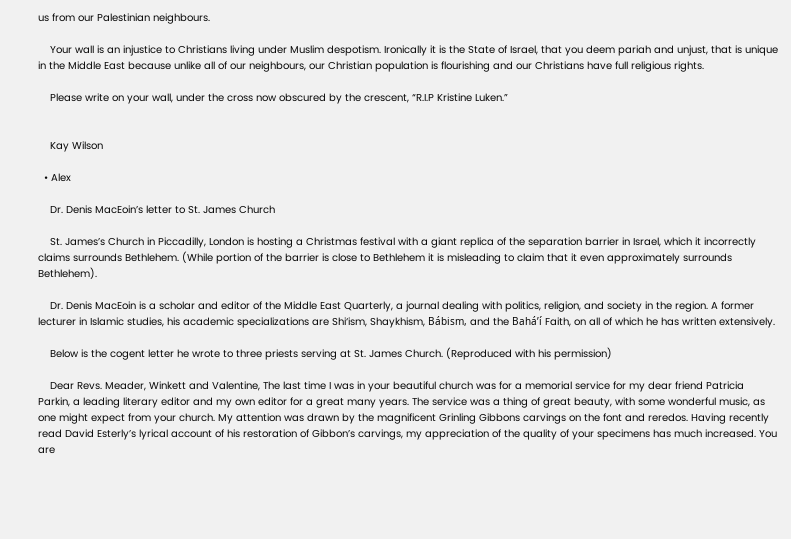us from our Palestinian neighbours.

    Your wall is an injustice to Christians living under Muslim despotism. Ironically it is the State of Israel, that you deem pariah and unjust, that is unique in the Middle East because unlike all of our neighbours, our Christian population is flourishing and our Christians have full religious rights.

    Please write on your wall, under the cross now obscured by the crescent, “R.I.P Kristine Luken.”


    Kay Wilson

  • Alex

    Dr. Denis MacEoin’s letter to St. James Church

    St. James’s Church in Piccadilly, London is hosting a Christmas festival with a giant replica of the separation barrier in Israel, which it incorrectly claims surrounds Bethlehem. (While portion of the barrier is close to Bethlehem it is misleading to claim that it even approximately surrounds Bethlehem).

    Dr. Denis MacEoin is a scholar and editor of the Middle East Quarterly, a journal dealing with politics, religion, and society in the region. A former lecturer in Islamic studies, his academic specializations are Shi‘ism, Shaykhism, Bábism, and the Bahá’í Faith, on all of which he has written extensively.

    Below is the cogent letter he wrote to three priests serving at St. James Church. (Reproduced with his permission)

    Dear Revs. Meader, Winkett and Valentine, The last time I was in your beautiful church was for a memorial service for my dear friend Patricia Parkin, a leading literary editor and my own editor for a great many years. The service was a thing of great beauty, with some wonderful music, as one might expect from your church. My attention was drawn by the magnificent Grinling Gibbons carvings on the font and reredos. Having recently read David Esterly’s lyrical account of his restoration of Gibbon’s carvings, my appreciation of the quality of your specimens has much increased. You are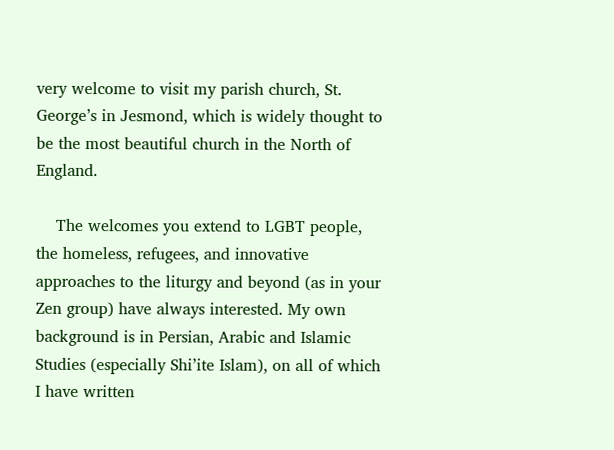very welcome to visit my parish church, St. George’s in Jesmond, which is widely thought to be the most beautiful church in the North of England.

    The welcomes you extend to LGBT people, the homeless, refugees, and innovative approaches to the liturgy and beyond (as in your Zen group) have always interested. My own background is in Persian, Arabic and Islamic Studies (especially Shi’ite Islam), on all of which I have written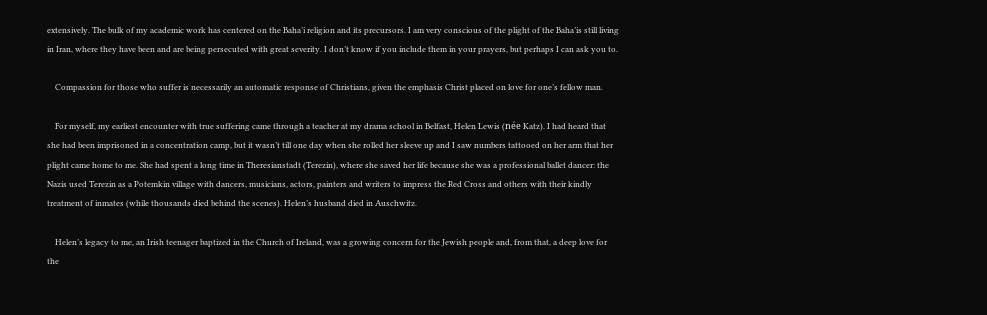extensively. The bulk of my academic work has centered on the Baha’i religion and its precursors. I am very conscious of the plight of the Baha’is still living in Iran, where they have been and are being persecuted with great severity. I don’t know if you include them in your prayers, but perhaps I can ask you to.

    Compassion for those who suffer is necessarily an automatic response of Christians, given the emphasis Christ placed on love for one’s fellow man.

    For myself, my earliest encounter with true suffering came through a teacher at my drama school in Belfast, Helen Lewis (née Katz). I had heard that she had been imprisoned in a concentration camp, but it wasn’t till one day when she rolled her sleeve up and I saw numbers tattooed on her arm that her plight came home to me. She had spent a long time in Theresianstadt (Terezin), where she saved her life because she was a professional ballet dancer: the Nazis used Terezin as a Potemkin village with dancers, musicians, actors, painters and writers to impress the Red Cross and others with their kindly treatment of inmates (while thousands died behind the scenes). Helen’s husband died in Auschwitz.

    Helen’s legacy to me, an Irish teenager baptized in the Church of Ireland, was a growing concern for the Jewish people and, from that, a deep love for the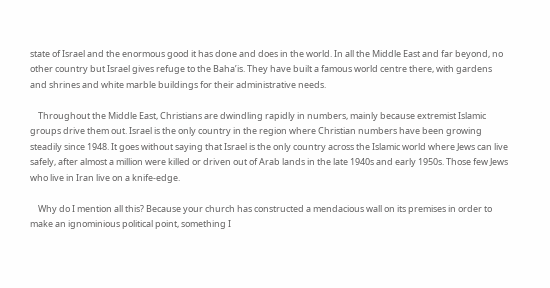state of Israel and the enormous good it has done and does in the world. In all the Middle East and far beyond, no other country but Israel gives refuge to the Baha’is. They have built a famous world centre there, with gardens and shrines and white marble buildings for their administrative needs.

    Throughout the Middle East, Christians are dwindling rapidly in numbers, mainly because extremist Islamic groups drive them out. Israel is the only country in the region where Christian numbers have been growing steadily since 1948. It goes without saying that Israel is the only country across the Islamic world where Jews can live safely, after almost a million were killed or driven out of Arab lands in the late 1940s and early 1950s. Those few Jews who live in Iran live on a knife-edge.

    Why do I mention all this? Because your church has constructed a mendacious wall on its premises in order to make an ignominious political point, something I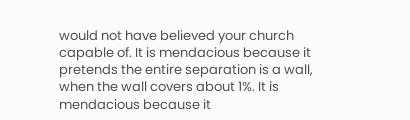would not have believed your church capable of. It is mendacious because it pretends the entire separation is a wall, when the wall covers about 1%. It is mendacious because it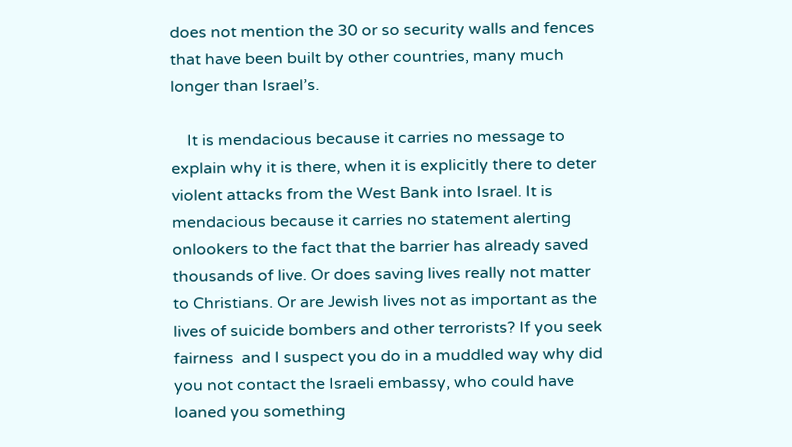does not mention the 30 or so security walls and fences that have been built by other countries, many much longer than Israel’s.

    It is mendacious because it carries no message to explain why it is there, when it is explicitly there to deter violent attacks from the West Bank into Israel. It is mendacious because it carries no statement alerting onlookers to the fact that the barrier has already saved thousands of live. Or does saving lives really not matter to Christians. Or are Jewish lives not as important as the lives of suicide bombers and other terrorists? If you seek fairness  and I suspect you do in a muddled way why did you not contact the Israeli embassy, who could have loaned you something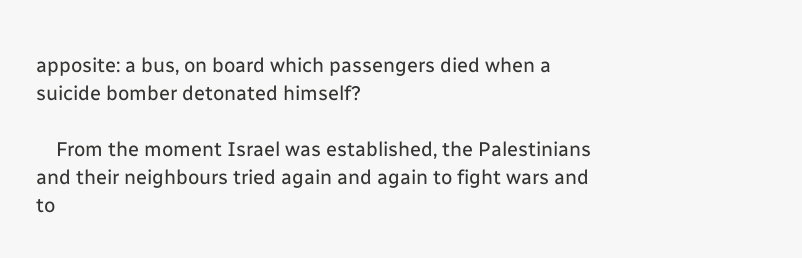apposite: a bus, on board which passengers died when a suicide bomber detonated himself?

    From the moment Israel was established, the Palestinians and their neighbours tried again and again to fight wars and to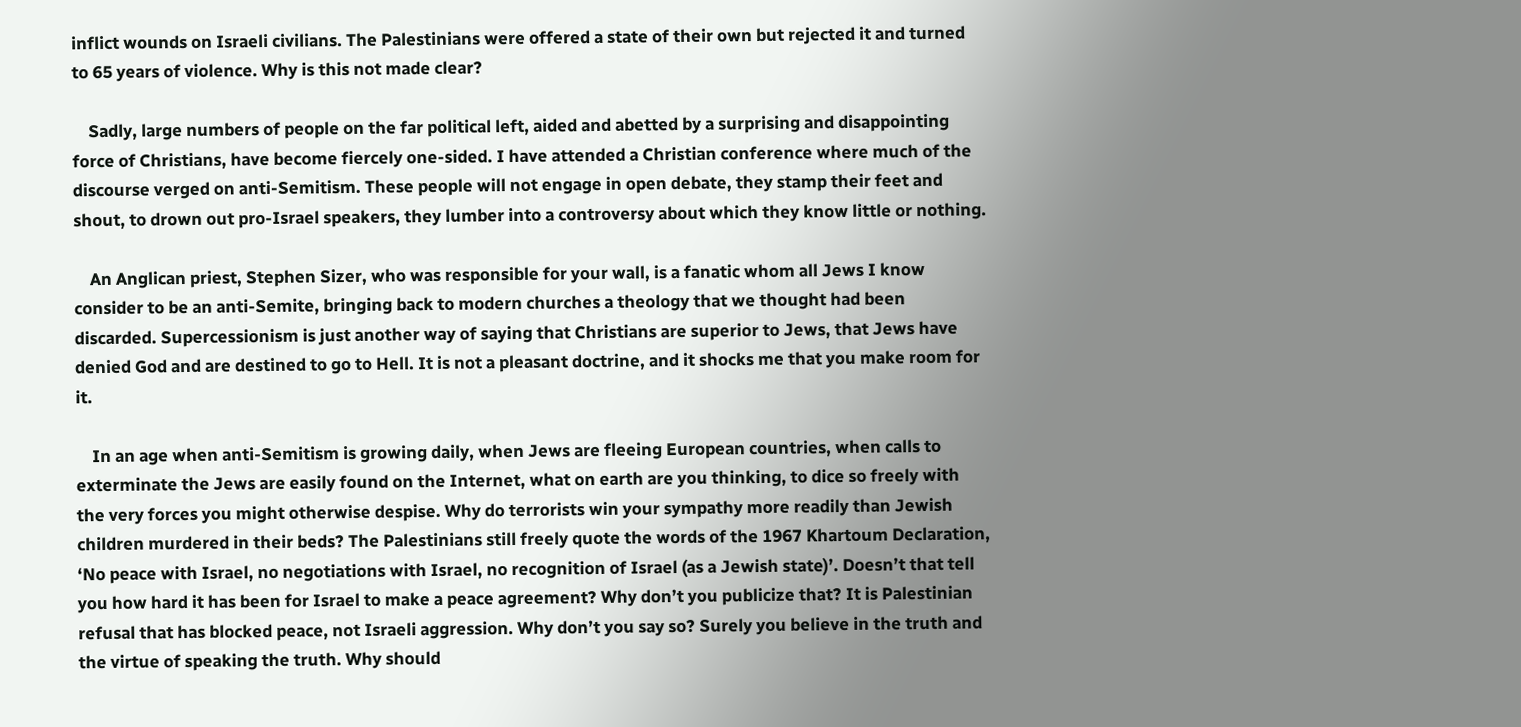inflict wounds on Israeli civilians. The Palestinians were offered a state of their own but rejected it and turned to 65 years of violence. Why is this not made clear?

    Sadly, large numbers of people on the far political left, aided and abetted by a surprising and disappointing force of Christians, have become fiercely one-sided. I have attended a Christian conference where much of the discourse verged on anti-Semitism. These people will not engage in open debate, they stamp their feet and shout, to drown out pro-Israel speakers, they lumber into a controversy about which they know little or nothing.

    An Anglican priest, Stephen Sizer, who was responsible for your wall, is a fanatic whom all Jews I know consider to be an anti-Semite, bringing back to modern churches a theology that we thought had been discarded. Supercessionism is just another way of saying that Christians are superior to Jews, that Jews have denied God and are destined to go to Hell. It is not a pleasant doctrine, and it shocks me that you make room for it.

    In an age when anti-Semitism is growing daily, when Jews are fleeing European countries, when calls to exterminate the Jews are easily found on the Internet, what on earth are you thinking, to dice so freely with the very forces you might otherwise despise. Why do terrorists win your sympathy more readily than Jewish children murdered in their beds? The Palestinians still freely quote the words of the 1967 Khartoum Declaration, ‘No peace with Israel, no negotiations with Israel, no recognition of Israel (as a Jewish state)’. Doesn’t that tell you how hard it has been for Israel to make a peace agreement? Why don’t you publicize that? It is Palestinian refusal that has blocked peace, not Israeli aggression. Why don’t you say so? Surely you believe in the truth and the virtue of speaking the truth. Why should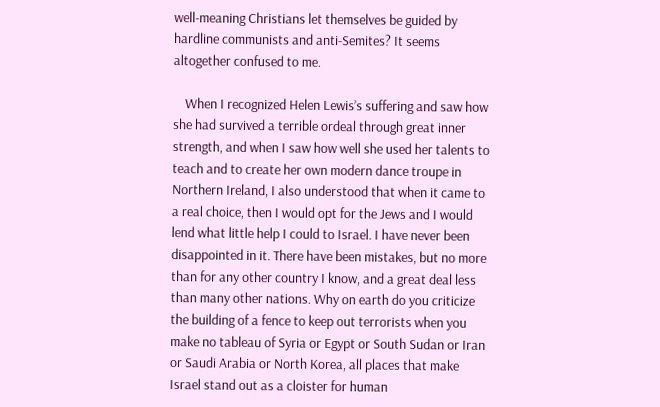well-meaning Christians let themselves be guided by hardline communists and anti-Semites? It seems altogether confused to me.

    When I recognized Helen Lewis’s suffering and saw how she had survived a terrible ordeal through great inner strength, and when I saw how well she used her talents to teach and to create her own modern dance troupe in Northern Ireland, I also understood that when it came to a real choice, then I would opt for the Jews and I would lend what little help I could to Israel. I have never been disappointed in it. There have been mistakes, but no more than for any other country I know, and a great deal less than many other nations. Why on earth do you criticize the building of a fence to keep out terrorists when you make no tableau of Syria or Egypt or South Sudan or Iran or Saudi Arabia or North Korea, all places that make Israel stand out as a cloister for human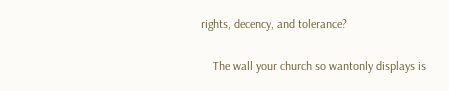rights, decency, and tolerance?

    The wall your church so wantonly displays is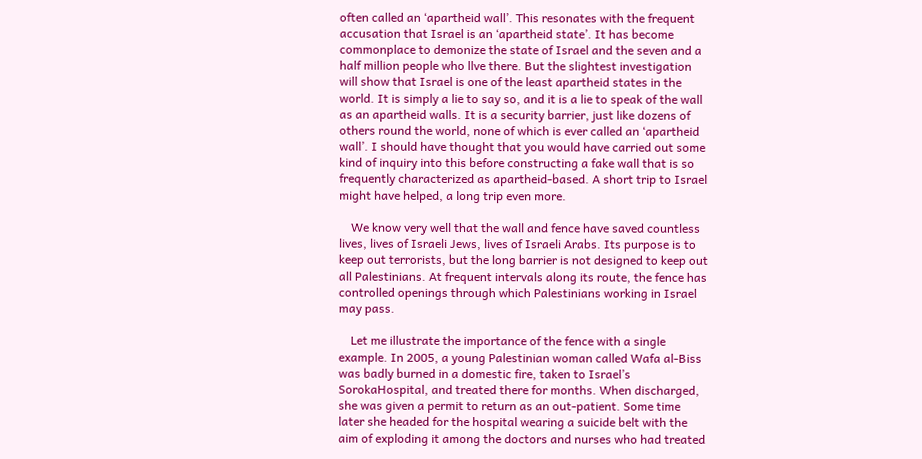often called an ‘apartheid wall’. This resonates with the frequent accusation that Israel is an ‘apartheid state’. It has become commonplace to demonize the state of Israel and the seven and a half million people who llve there. But the slightest investigation will show that Israel is one of the least apartheid states in the world. It is simply a lie to say so, and it is a lie to speak of the wall as an apartheid walls. It is a security barrier, just like dozens of others round the world, none of which is ever called an ‘apartheid wall’. I should have thought that you would have carried out some kind of inquiry into this before constructing a fake wall that is so frequently characterized as apartheid-based. A short trip to Israel might have helped, a long trip even more.

    We know very well that the wall and fence have saved countless lives, lives of Israeli Jews, lives of Israeli Arabs. Its purpose is to keep out terrorists, but the long barrier is not designed to keep out all Palestinians. At frequent intervals along its route, the fence has controlled openings through which Palestinians working in Israel may pass.

    Let me illustrate the importance of the fence with a single example. In 2005, a young Palestinian woman called Wafa al-Biss was badly burned in a domestic fire, taken to Israel’s SorokaHospital, and treated there for months. When discharged, she was given a permit to return as an out-patient. Some time later she headed for the hospital wearing a suicide belt with the aim of exploding it among the doctors and nurses who had treated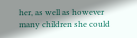her, as well as however many children she could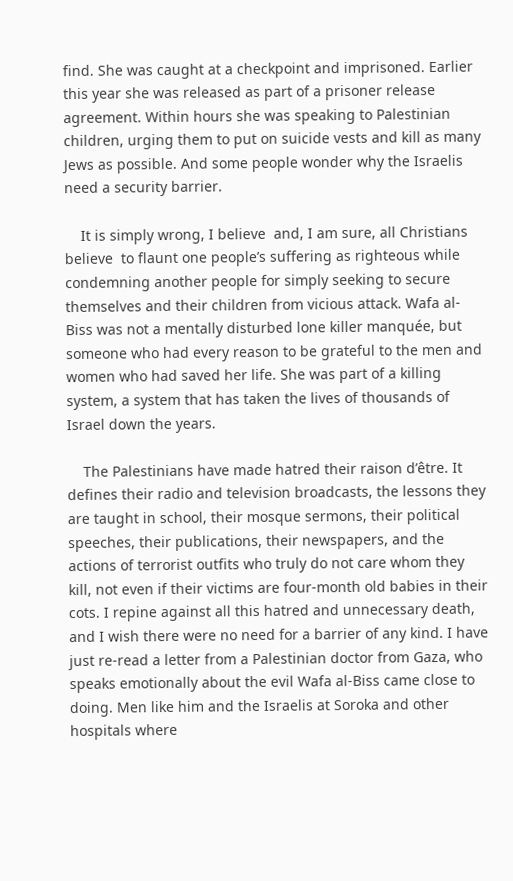find. She was caught at a checkpoint and imprisoned. Earlier this year she was released as part of a prisoner release agreement. Within hours she was speaking to Palestinian children, urging them to put on suicide vests and kill as many Jews as possible. And some people wonder why the Israelis need a security barrier.

    It is simply wrong, I believe  and, I am sure, all Christians believe  to flaunt one people’s suffering as righteous while condemning another people for simply seeking to secure themselves and their children from vicious attack. Wafa al-Biss was not a mentally disturbed lone killer manquée, but someone who had every reason to be grateful to the men and women who had saved her life. She was part of a killing system, a system that has taken the lives of thousands of Israel down the years.

    The Palestinians have made hatred their raison d’être. It defines their radio and television broadcasts, the lessons they are taught in school, their mosque sermons, their political speeches, their publications, their newspapers, and the actions of terrorist outfits who truly do not care whom they kill, not even if their victims are four-month old babies in their cots. I repine against all this hatred and unnecessary death, and I wish there were no need for a barrier of any kind. I have just re-read a letter from a Palestinian doctor from Gaza, who speaks emotionally about the evil Wafa al-Biss came close to doing. Men like him and the Israelis at Soroka and other hospitals where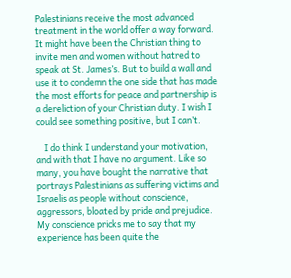Palestinians receive the most advanced treatment in the world offer a way forward. It might have been the Christian thing to invite men and women without hatred to speak at St. James’s. But to build a wall and use it to condemn the one side that has made the most efforts for peace and partnership is a dereliction of your Christian duty. I wish I could see something positive, but I can’t.

    I do think I understand your motivation, and with that I have no argument. Like so many, you have bought the narrative that portrays Palestinians as suffering victims and Israelis as people without conscience, aggressors, bloated by pride and prejudice. My conscience pricks me to say that my experience has been quite the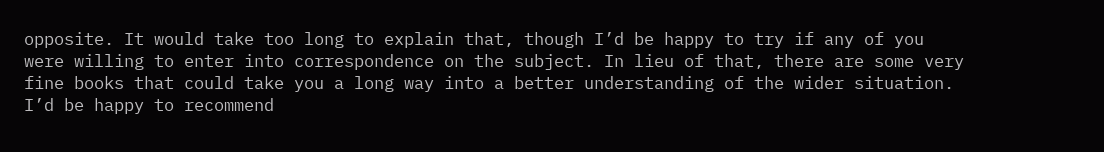opposite. It would take too long to explain that, though I’d be happy to try if any of you were willing to enter into correspondence on the subject. In lieu of that, there are some very fine books that could take you a long way into a better understanding of the wider situation. I’d be happy to recommend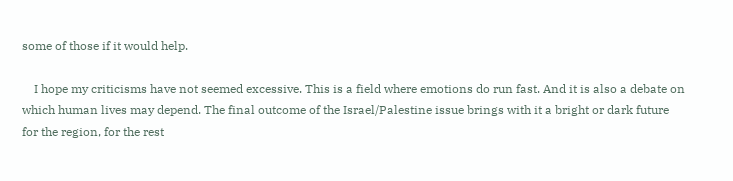some of those if it would help.

    I hope my criticisms have not seemed excessive. This is a field where emotions do run fast. And it is also a debate on which human lives may depend. The final outcome of the Israel/Palestine issue brings with it a bright or dark future for the region, for the rest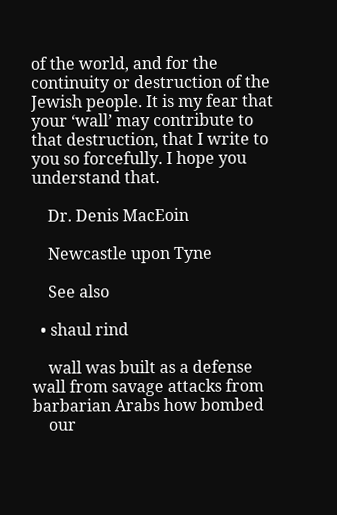of the world, and for the continuity or destruction of the Jewish people. It is my fear that your ‘wall’ may contribute to that destruction, that I write to you so forcefully. I hope you understand that.

    Dr. Denis MacEoin

    Newcastle upon Tyne

    See also

  • shaul rind

    wall was built as a defense wall from savage attacks from barbarian Arabs how bombed
    our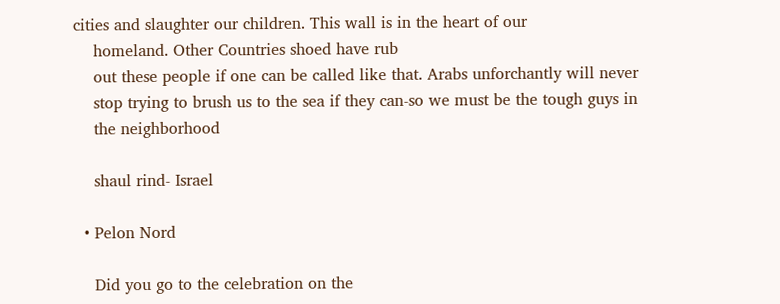cities and slaughter our children. This wall is in the heart of our
    homeland. Other Countries shoed have rub
    out these people if one can be called like that. Arabs unforchantly will never
    stop trying to brush us to the sea if they can-so we must be the tough guys in
    the neighborhood

    shaul rind- Israel

  • Pelon Nord

    Did you go to the celebration on the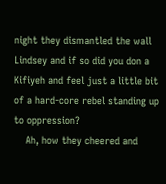night they dismantled the wall Lindsey and if so did you don a Kifiyeh and feel just a little bit of a hard-core rebel standing up to oppression?
    Ah, how they cheered and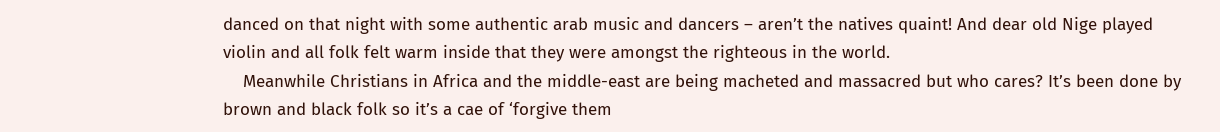danced on that night with some authentic arab music and dancers – aren’t the natives quaint! And dear old Nige played violin and all folk felt warm inside that they were amongst the righteous in the world.
    Meanwhile Christians in Africa and the middle-east are being macheted and massacred but who cares? It’s been done by brown and black folk so it’s a cae of ‘forgive them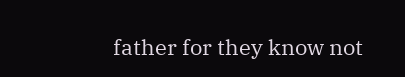father for they know not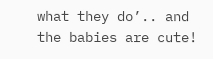what they do’.. and the babies are cute!